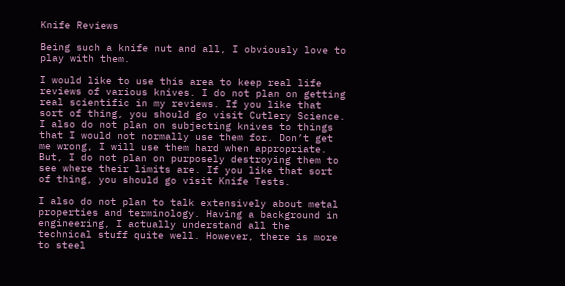Knife Reviews

Being such a knife nut and all, I obviously love to play with them.

I would like to use this area to keep real life reviews of various knives. I do not plan on getting real scientific in my reviews. If you like that sort of thing, you should go visit Cutlery Science. I also do not plan on subjecting knives to things that I would not normally use them for. Don’t get me wrong, I will use them hard when appropriate. But, I do not plan on purposely destroying them to see where their limits are. If you like that sort of thing, you should go visit Knife Tests.

I also do not plan to talk extensively about metal properties and terminology. Having a background in engineering, I actually understand all the technical stuff quite well. However, there is more to steel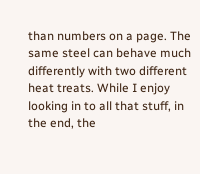than numbers on a page. The same steel can behave much differently with two different heat treats. While I enjoy looking in to all that stuff, in the end, the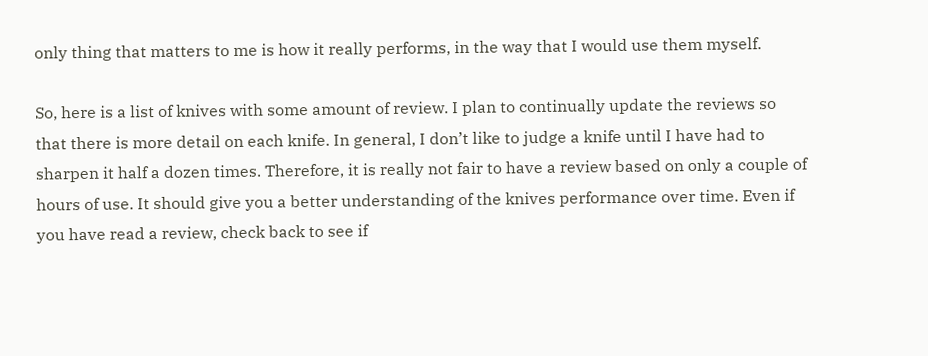only thing that matters to me is how it really performs, in the way that I would use them myself.

So, here is a list of knives with some amount of review. I plan to continually update the reviews so that there is more detail on each knife. In general, I don’t like to judge a knife until I have had to sharpen it half a dozen times. Therefore, it is really not fair to have a review based on only a couple of hours of use. It should give you a better understanding of the knives performance over time. Even if you have read a review, check back to see if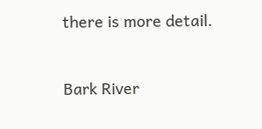there is more detail.


Bark River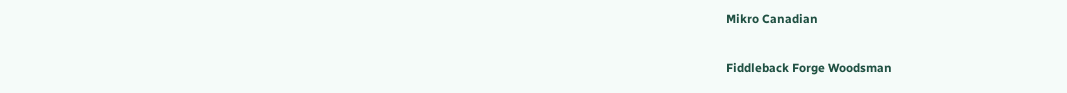Mikro Canadian

Fiddleback Forge Woodsman